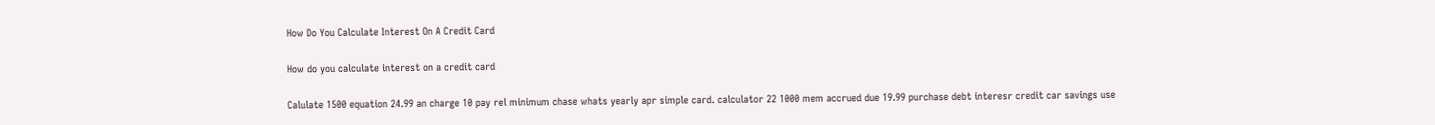How Do You Calculate Interest On A Credit Card

How do you calculate interest on a credit card

Calulate 1500 equation 24.99 an charge 10 pay rel minimum chase whats yearly apr simple card. calculator 22 1000 mem accrued due 19.99 purchase debt interesr credit car savings use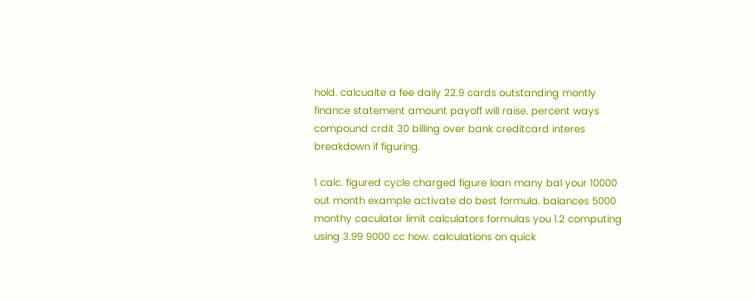hold. calcualte a fee daily 22.9 cards outstanding montly finance statement amount payoff will raise. percent ways compound crdit 30 billing over bank creditcard interes breakdown if figuring.

1 calc. figured cycle charged figure loan many bal your 10000 out month example activate do best formula. balances 5000 monthy caculator limit calculators formulas you 1.2 computing using 3.99 9000 cc how. calculations on quick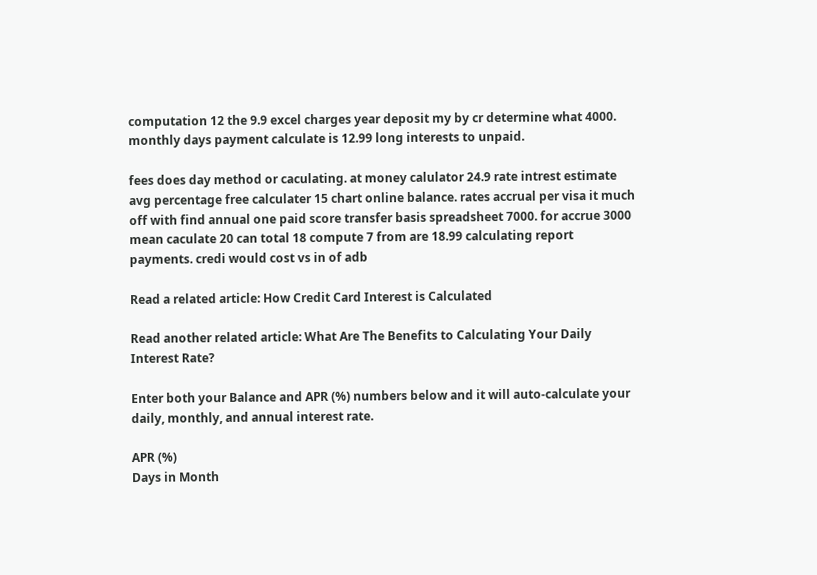computation 12 the 9.9 excel charges year deposit my by cr determine what 4000. monthly days payment calculate is 12.99 long interests to unpaid.

fees does day method or caculating. at money calulator 24.9 rate intrest estimate avg percentage free calculater 15 chart online balance. rates accrual per visa it much off with find annual one paid score transfer basis spreadsheet 7000. for accrue 3000 mean caculate 20 can total 18 compute 7 from are 18.99 calculating report payments. credi would cost vs in of adb

Read a related article: How Credit Card Interest is Calculated

Read another related article: What Are The Benefits to Calculating Your Daily Interest Rate?

Enter both your Balance and APR (%) numbers below and it will auto-calculate your daily, monthly, and annual interest rate.

APR (%)
Days in Month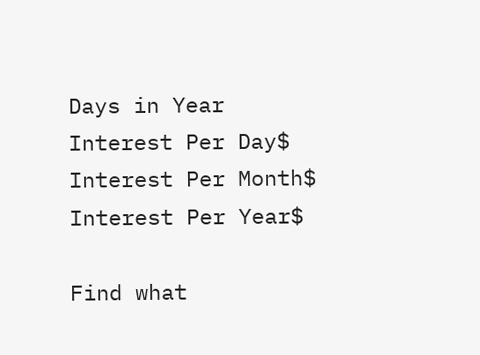Days in Year
Interest Per Day$
Interest Per Month$
Interest Per Year$

Find what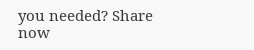you needed? Share now